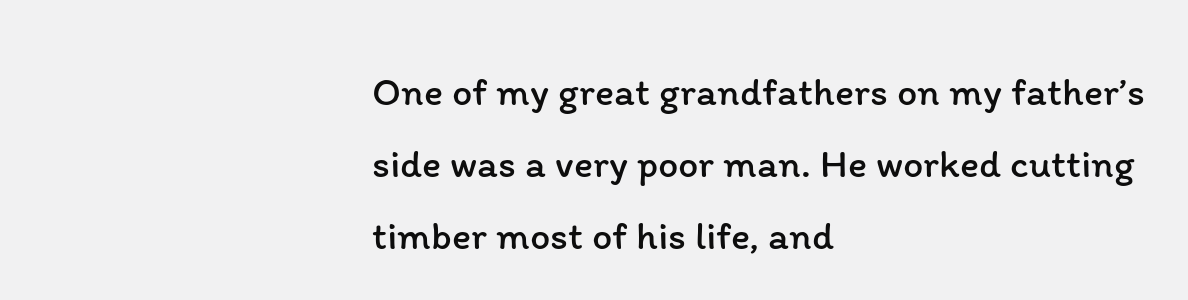One of my great grandfathers on my father’s side was a very poor man. He worked cutting timber most of his life, and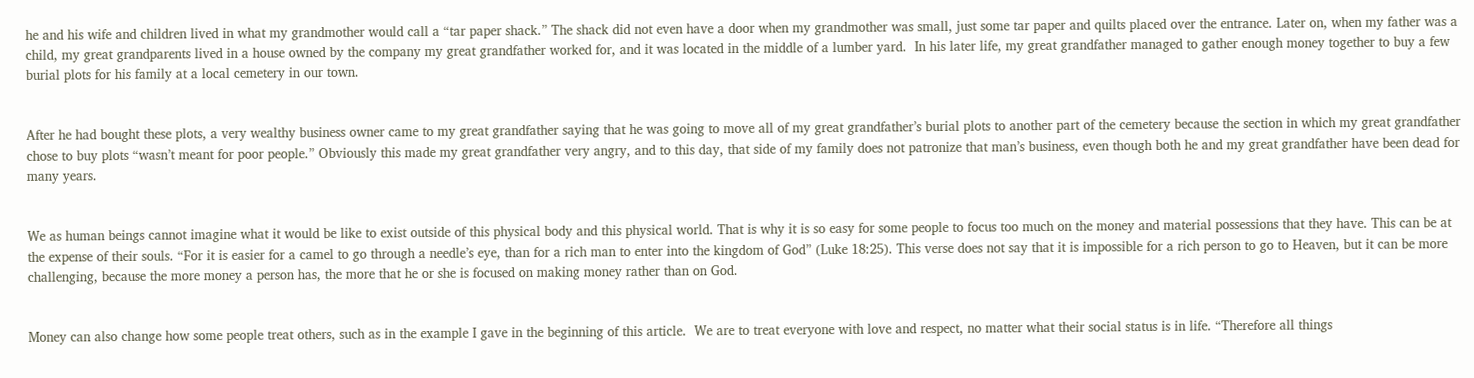he and his wife and children lived in what my grandmother would call a “tar paper shack.” The shack did not even have a door when my grandmother was small, just some tar paper and quilts placed over the entrance. Later on, when my father was a child, my great grandparents lived in a house owned by the company my great grandfather worked for, and it was located in the middle of a lumber yard.  In his later life, my great grandfather managed to gather enough money together to buy a few burial plots for his family at a local cemetery in our town.


After he had bought these plots, a very wealthy business owner came to my great grandfather saying that he was going to move all of my great grandfather’s burial plots to another part of the cemetery because the section in which my great grandfather chose to buy plots “wasn’t meant for poor people.” Obviously this made my great grandfather very angry, and to this day, that side of my family does not patronize that man’s business, even though both he and my great grandfather have been dead for many years.


We as human beings cannot imagine what it would be like to exist outside of this physical body and this physical world. That is why it is so easy for some people to focus too much on the money and material possessions that they have. This can be at the expense of their souls. “For it is easier for a camel to go through a needle’s eye, than for a rich man to enter into the kingdom of God” (Luke 18:25). This verse does not say that it is impossible for a rich person to go to Heaven, but it can be more challenging, because the more money a person has, the more that he or she is focused on making money rather than on God.


Money can also change how some people treat others, such as in the example I gave in the beginning of this article.  We are to treat everyone with love and respect, no matter what their social status is in life. “Therefore all things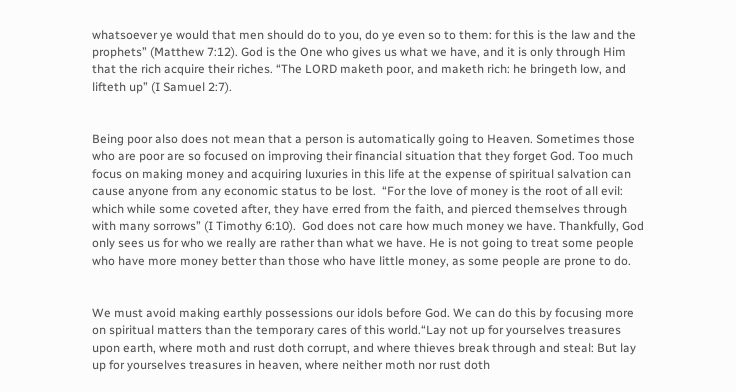whatsoever ye would that men should do to you, do ye even so to them: for this is the law and the prophets” (Matthew 7:12). God is the One who gives us what we have, and it is only through Him that the rich acquire their riches. “The LORD maketh poor, and maketh rich: he bringeth low, and lifteth up” (I Samuel 2:7).


Being poor also does not mean that a person is automatically going to Heaven. Sometimes those who are poor are so focused on improving their financial situation that they forget God. Too much focus on making money and acquiring luxuries in this life at the expense of spiritual salvation can cause anyone from any economic status to be lost.  “For the love of money is the root of all evil: which while some coveted after, they have erred from the faith, and pierced themselves through with many sorrows” (I Timothy 6:10).  God does not care how much money we have. Thankfully, God only sees us for who we really are rather than what we have. He is not going to treat some people who have more money better than those who have little money, as some people are prone to do.


We must avoid making earthly possessions our idols before God. We can do this by focusing more on spiritual matters than the temporary cares of this world.“Lay not up for yourselves treasures upon earth, where moth and rust doth corrupt, and where thieves break through and steal: But lay up for yourselves treasures in heaven, where neither moth nor rust doth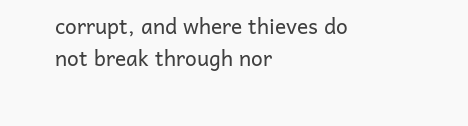corrupt, and where thieves do not break through nor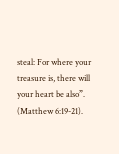steal: For where your treasure is, there will your heart be also”. (Matthew 6:19-21).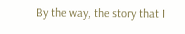By the way, the story that I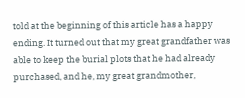told at the beginning of this article has a happy ending. It turned out that my great grandfather was able to keep the burial plots that he had already purchased, and he, my great grandmother,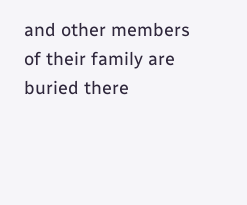and other members of their family are buried there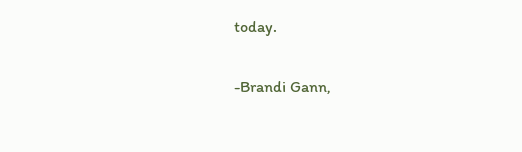today.

-Brandi Gann,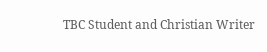TBC Student and Christian Writer